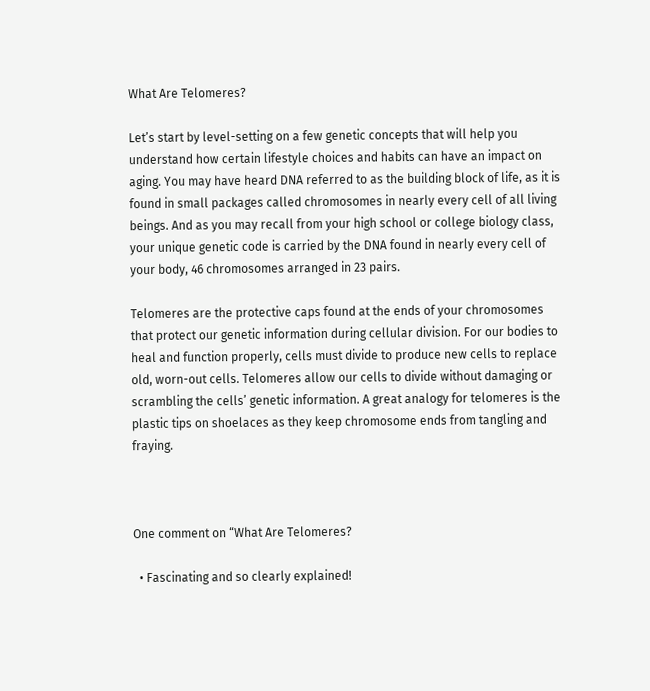What Are Telomeres?

Let’s start by level-setting on a few genetic concepts that will help you understand how certain lifestyle choices and habits can have an impact on aging. You may have heard DNA referred to as the building block of life, as it is found in small packages called chromosomes in nearly every cell of all living beings. And as you may recall from your high school or college biology class, your unique genetic code is carried by the DNA found in nearly every cell of your body, 46 chromosomes arranged in 23 pairs.

Telomeres are the protective caps found at the ends of your chromosomes that protect our genetic information during cellular division. For our bodies to heal and function properly, cells must divide to produce new cells to replace old, worn-out cells. Telomeres allow our cells to divide without damaging or scrambling the cells’ genetic information. A great analogy for telomeres is the plastic tips on shoelaces as they keep chromosome ends from tangling and fraying.



One comment on “What Are Telomeres?

  • Fascinating and so clearly explained!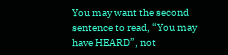You may want the second sentence to read, “You may have HEARD”, not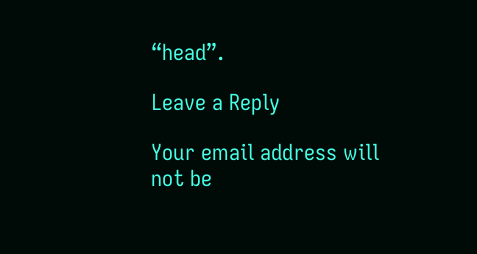“head”.

Leave a Reply

Your email address will not be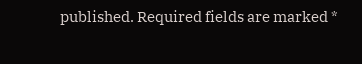published. Required fields are marked *